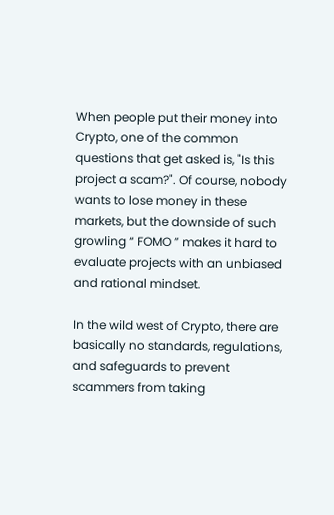When people put their money into Crypto, one of the common questions that get asked is, "Is this project a scam?". Of course, nobody wants to lose money in these markets, but the downside of such growling “ FOMO ” makes it hard to evaluate projects with an unbiased and rational mindset.

In the wild west of Crypto, there are basically no standards, regulations, and safeguards to prevent scammers from taking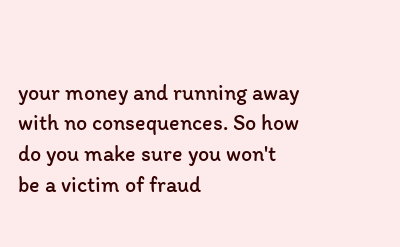your money and running away with no consequences. So how do you make sure you won't be a victim of fraud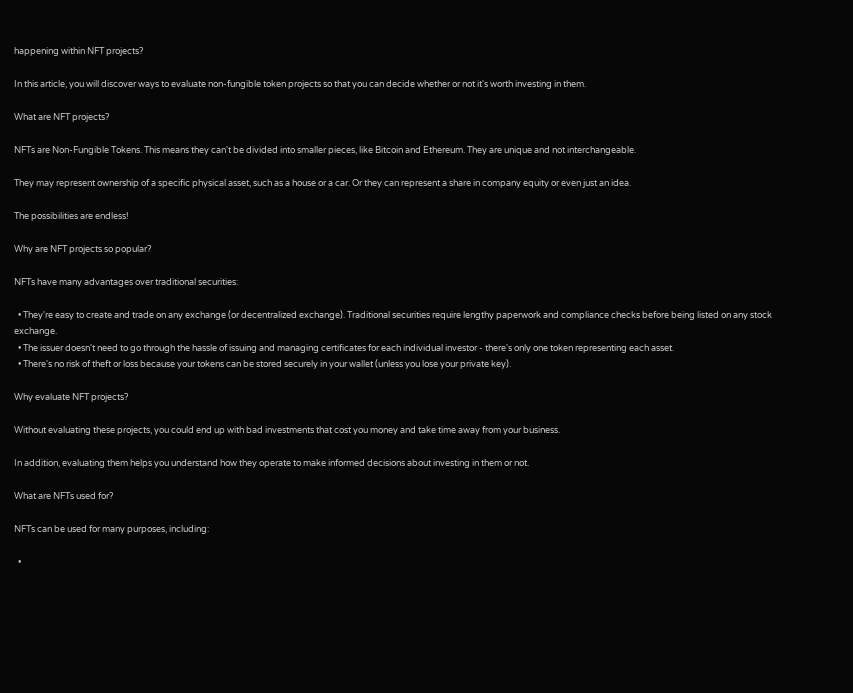happening within NFT projects?

In this article, you will discover ways to evaluate non-fungible token projects so that you can decide whether or not it's worth investing in them.

What are NFT projects?

NFTs are Non-Fungible Tokens. This means they can't be divided into smaller pieces, like Bitcoin and Ethereum. They are unique and not interchangeable.

They may represent ownership of a specific physical asset, such as a house or a car. Or they can represent a share in company equity or even just an idea.

The possibilities are endless!

Why are NFT projects so popular?

NFTs have many advantages over traditional securities:

  • They're easy to create and trade on any exchange (or decentralized exchange). Traditional securities require lengthy paperwork and compliance checks before being listed on any stock exchange.
  • The issuer doesn't need to go through the hassle of issuing and managing certificates for each individual investor - there's only one token representing each asset.
  • There's no risk of theft or loss because your tokens can be stored securely in your wallet (unless you lose your private key).

Why evaluate NFT projects?

Without evaluating these projects, you could end up with bad investments that cost you money and take time away from your business.

In addition, evaluating them helps you understand how they operate to make informed decisions about investing in them or not.

What are NFTs used for?

NFTs can be used for many purposes, including:

  •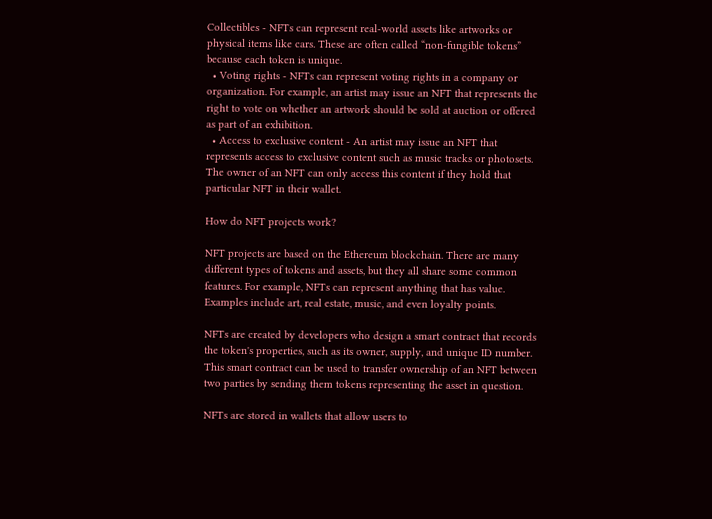Collectibles - NFTs can represent real-world assets like artworks or physical items like cars. These are often called “non-fungible tokens” because each token is unique.
  • Voting rights - NFTs can represent voting rights in a company or organization. For example, an artist may issue an NFT that represents the right to vote on whether an artwork should be sold at auction or offered as part of an exhibition.
  • Access to exclusive content - An artist may issue an NFT that represents access to exclusive content such as music tracks or photosets. The owner of an NFT can only access this content if they hold that particular NFT in their wallet.

How do NFT projects work?

NFT projects are based on the Ethereum blockchain. There are many different types of tokens and assets, but they all share some common features. For example, NFTs can represent anything that has value. Examples include art, real estate, music, and even loyalty points.

NFTs are created by developers who design a smart contract that records the token's properties, such as its owner, supply, and unique ID number. This smart contract can be used to transfer ownership of an NFT between two parties by sending them tokens representing the asset in question.

NFTs are stored in wallets that allow users to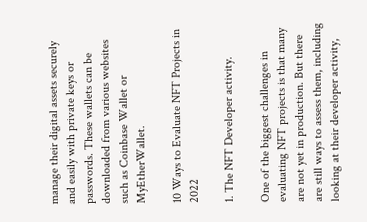manage their digital assets securely and easily with private keys or passwords. These wallets can be downloaded from various websites such as Coinbase Wallet or MyEtherWallet.

10 Ways to Evaluate NFT Projects in 2022

1. The NFT Developer activity.

One of the biggest challenges in evaluating NFT projects is that many are not yet in production. But there are still ways to assess them, including looking at their developer activity,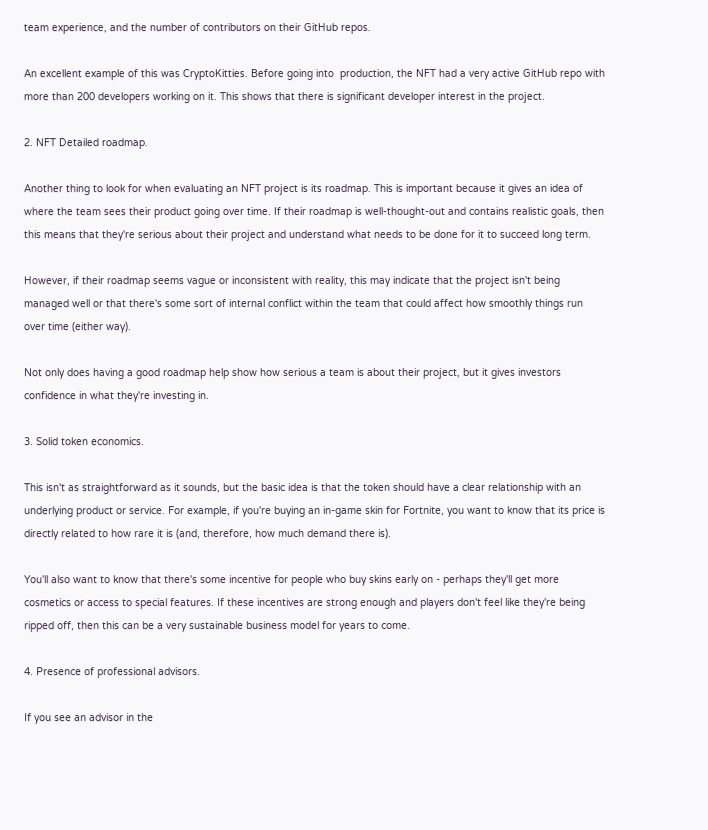team experience, and the number of contributors on their GitHub repos.

An excellent example of this was CryptoKitties. Before going into  production, the NFT had a very active GitHub repo with more than 200 developers working on it. This shows that there is significant developer interest in the project.

2. NFT Detailed roadmap.

Another thing to look for when evaluating an NFT project is its roadmap. This is important because it gives an idea of where the team sees their product going over time. If their roadmap is well-thought-out and contains realistic goals, then this means that they're serious about their project and understand what needs to be done for it to succeed long term.

However, if their roadmap seems vague or inconsistent with reality, this may indicate that the project isn't being managed well or that there's some sort of internal conflict within the team that could affect how smoothly things run over time (either way).

Not only does having a good roadmap help show how serious a team is about their project, but it gives investors confidence in what they're investing in.

3. Solid token economics.

This isn't as straightforward as it sounds, but the basic idea is that the token should have a clear relationship with an underlying product or service. For example, if you're buying an in-game skin for Fortnite, you want to know that its price is directly related to how rare it is (and, therefore, how much demand there is).

You'll also want to know that there's some incentive for people who buy skins early on - perhaps they'll get more cosmetics or access to special features. If these incentives are strong enough and players don't feel like they're being ripped off, then this can be a very sustainable business model for years to come.

4. Presence of professional advisors.

If you see an advisor in the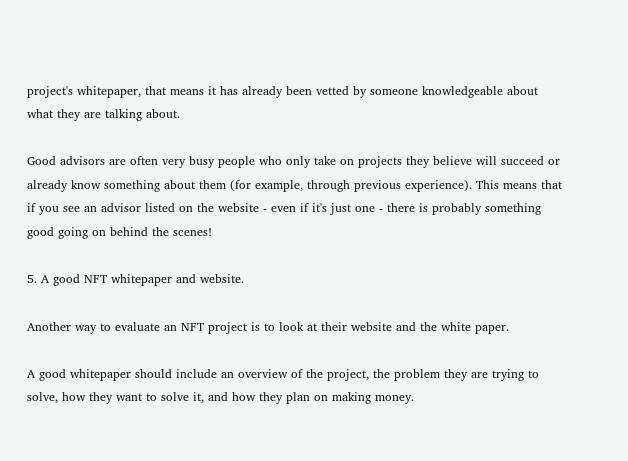project's whitepaper, that means it has already been vetted by someone knowledgeable about what they are talking about.

Good advisors are often very busy people who only take on projects they believe will succeed or already know something about them (for example, through previous experience). This means that if you see an advisor listed on the website - even if it's just one - there is probably something good going on behind the scenes!

5. A good NFT whitepaper and website.

Another way to evaluate an NFT project is to look at their website and the white paper.

A good whitepaper should include an overview of the project, the problem they are trying to solve, how they want to solve it, and how they plan on making money.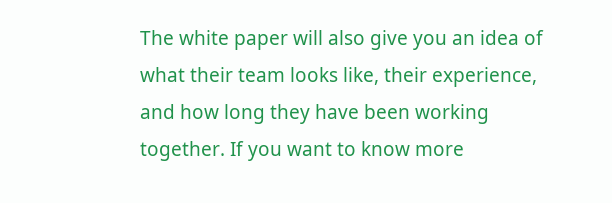The white paper will also give you an idea of what their team looks like, their experience, and how long they have been working together. If you want to know more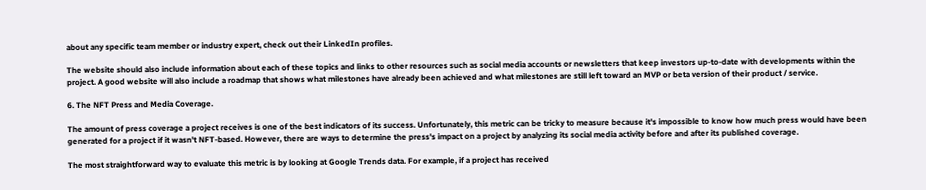about any specific team member or industry expert, check out their LinkedIn profiles.

The website should also include information about each of these topics and links to other resources such as social media accounts or newsletters that keep investors up-to-date with developments within the project. A good website will also include a roadmap that shows what milestones have already been achieved and what milestones are still left toward an MVP or beta version of their product / service.

6. The NFT Press and Media Coverage.

The amount of press coverage a project receives is one of the best indicators of its success. Unfortunately, this metric can be tricky to measure because it's impossible to know how much press would have been generated for a project if it wasn't NFT-based. However, there are ways to determine the press's impact on a project by analyzing its social media activity before and after its published coverage.

The most straightforward way to evaluate this metric is by looking at Google Trends data. For example, if a project has received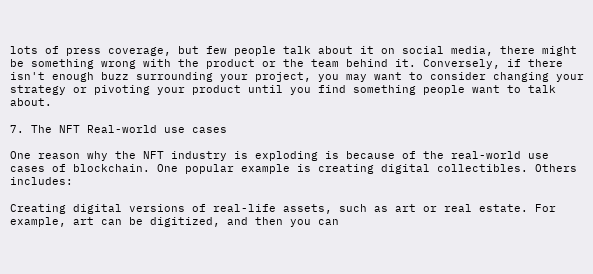lots of press coverage, but few people talk about it on social media, there might be something wrong with the product or the team behind it. Conversely, if there isn't enough buzz surrounding your project, you may want to consider changing your strategy or pivoting your product until you find something people want to talk about.

7. The NFT Real-world use cases

One reason why the NFT industry is exploding is because of the real-world use cases of blockchain. One popular example is creating digital collectibles. Others includes:

Creating digital versions of real-life assets, such as art or real estate. For example, art can be digitized, and then you can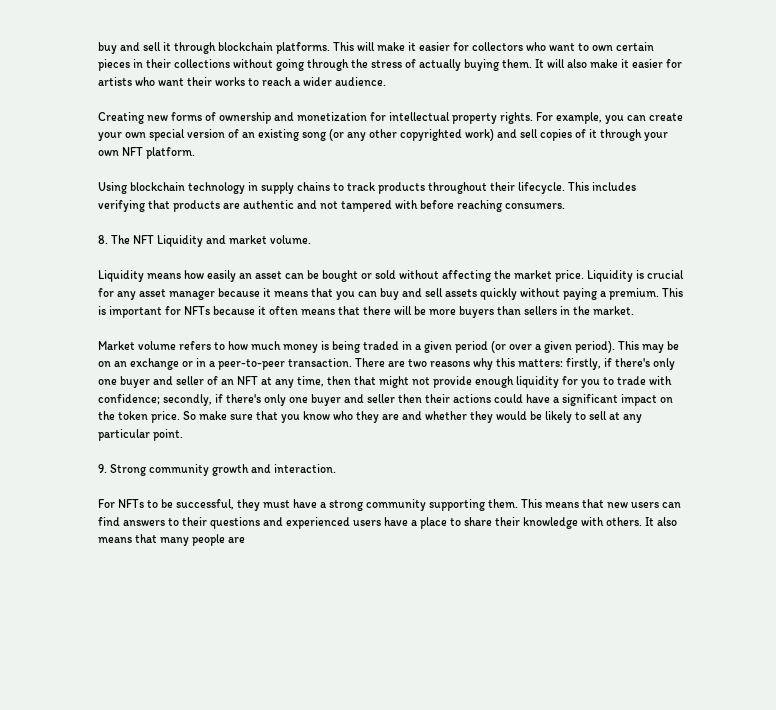buy and sell it through blockchain platforms. This will make it easier for collectors who want to own certain pieces in their collections without going through the stress of actually buying them. It will also make it easier for artists who want their works to reach a wider audience.

Creating new forms of ownership and monetization for intellectual property rights. For example, you can create your own special version of an existing song (or any other copyrighted work) and sell copies of it through your own NFT platform.

Using blockchain technology in supply chains to track products throughout their lifecycle. This includes verifying that products are authentic and not tampered with before reaching consumers.

8. The NFT Liquidity and market volume.

Liquidity means how easily an asset can be bought or sold without affecting the market price. Liquidity is crucial for any asset manager because it means that you can buy and sell assets quickly without paying a premium. This is important for NFTs because it often means that there will be more buyers than sellers in the market.

Market volume refers to how much money is being traded in a given period (or over a given period). This may be on an exchange or in a peer-to-peer transaction. There are two reasons why this matters: firstly, if there's only one buyer and seller of an NFT at any time, then that might not provide enough liquidity for you to trade with confidence; secondly, if there's only one buyer and seller then their actions could have a significant impact on the token price. So make sure that you know who they are and whether they would be likely to sell at any particular point.

9. Strong community growth and interaction.

For NFTs to be successful, they must have a strong community supporting them. This means that new users can find answers to their questions and experienced users have a place to share their knowledge with others. It also means that many people are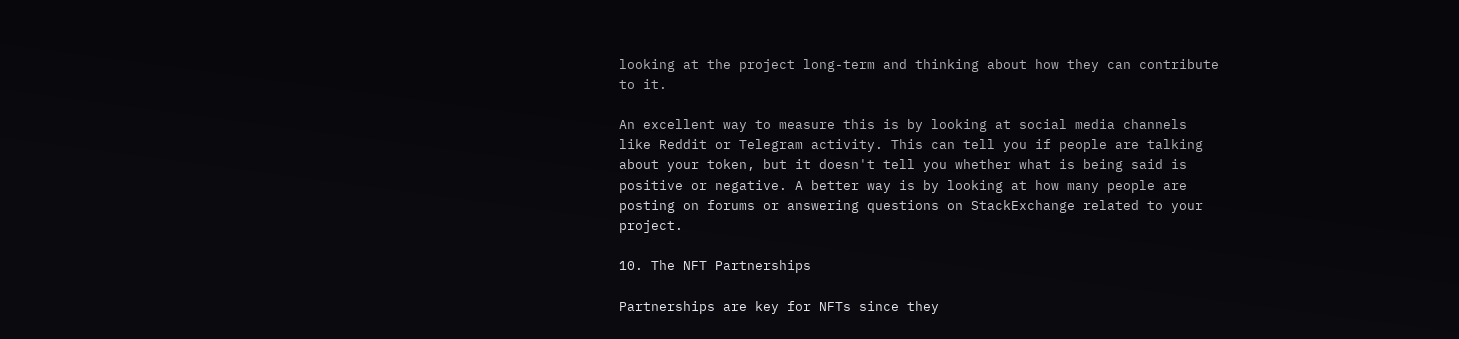looking at the project long-term and thinking about how they can contribute to it.

An excellent way to measure this is by looking at social media channels like Reddit or Telegram activity. This can tell you if people are talking about your token, but it doesn't tell you whether what is being said is positive or negative. A better way is by looking at how many people are posting on forums or answering questions on StackExchange related to your project.

10. The NFT Partnerships

Partnerships are key for NFTs since they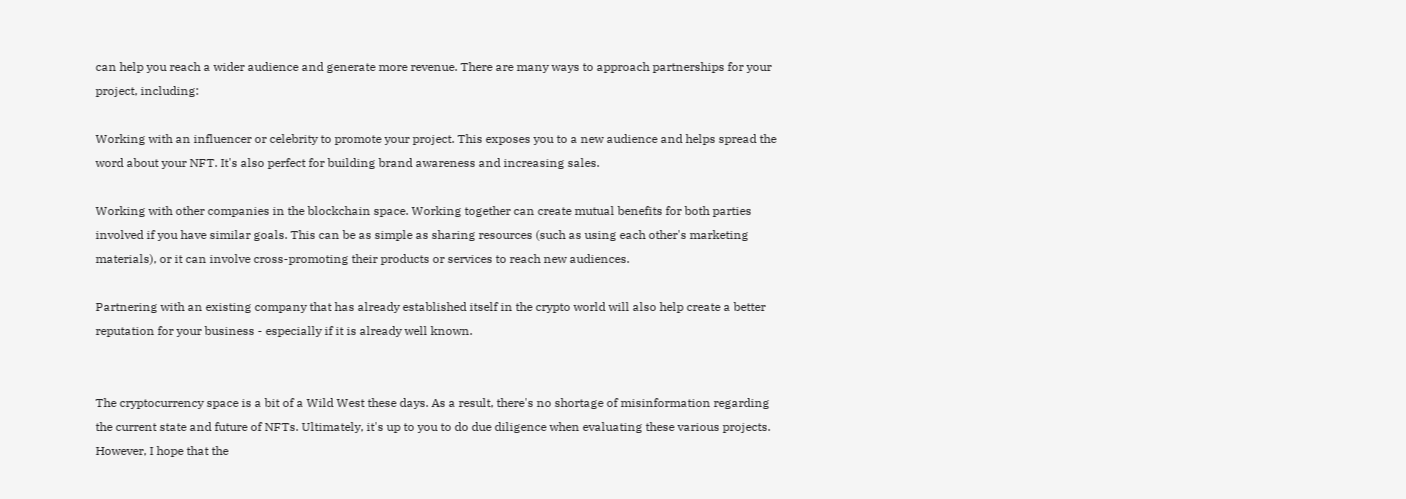can help you reach a wider audience and generate more revenue. There are many ways to approach partnerships for your project, including:

Working with an influencer or celebrity to promote your project. This exposes you to a new audience and helps spread the word about your NFT. It's also perfect for building brand awareness and increasing sales.

Working with other companies in the blockchain space. Working together can create mutual benefits for both parties involved if you have similar goals. This can be as simple as sharing resources (such as using each other's marketing materials), or it can involve cross-promoting their products or services to reach new audiences.

Partnering with an existing company that has already established itself in the crypto world will also help create a better reputation for your business - especially if it is already well known.


The cryptocurrency space is a bit of a Wild West these days. As a result, there's no shortage of misinformation regarding the current state and future of NFTs. Ultimately, it's up to you to do due diligence when evaluating these various projects. However, I hope that the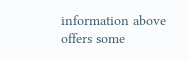information above offers some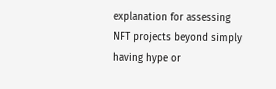explanation for assessing NFT projects beyond simply having hype or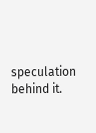speculation behind it.